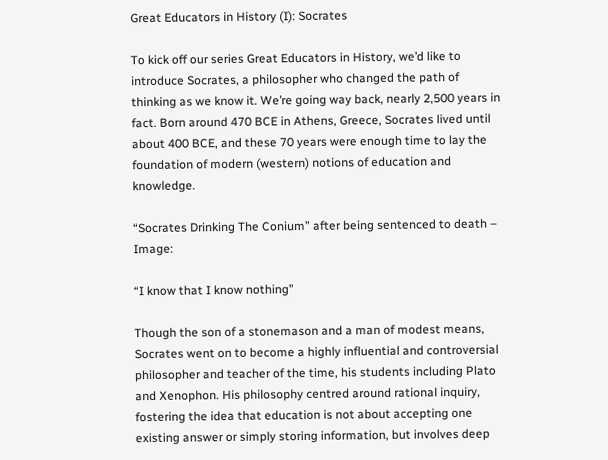Great Educators in History (I): Socrates

To kick off our series Great Educators in History, we’d like to introduce Socrates, a philosopher who changed the path of thinking as we know it. We’re going way back, nearly 2,500 years in fact. Born around 470 BCE in Athens, Greece, Socrates lived until about 400 BCE, and these 70 years were enough time to lay the foundation of modern (western) notions of education and knowledge.

“Socrates Drinking The Conium” after being sentenced to death – Image:

“I know that I know nothing”

Though the son of a stonemason and a man of modest means, Socrates went on to become a highly influential and controversial philosopher and teacher of the time, his students including Plato and Xenophon. His philosophy centred around rational inquiry, fostering the idea that education is not about accepting one existing answer or simply storing information, but involves deep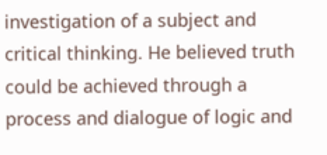investigation of a subject and critical thinking. He believed truth could be achieved through a process and dialogue of logic and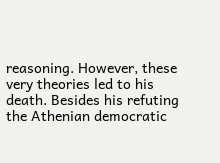reasoning. However, these very theories led to his death. Besides his refuting the Athenian democratic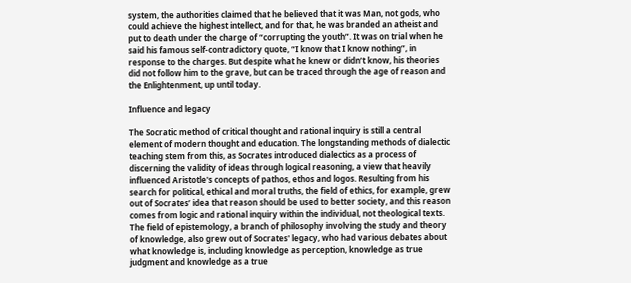system, the authorities claimed that he believed that it was Man, not gods, who could achieve the highest intellect, and for that, he was branded an atheist and put to death under the charge of “corrupting the youth”. It was on trial when he said his famous self-contradictory quote, “I know that I know nothing”, in response to the charges. But despite what he knew or didn’t know, his theories did not follow him to the grave, but can be traced through the age of reason and the Enlightenment, up until today.

Influence and legacy

The Socratic method of critical thought and rational inquiry is still a central element of modern thought and education. The longstanding methods of dialectic teaching stem from this, as Socrates introduced dialectics as a process of discerning the validity of ideas through logical reasoning, a view that heavily influenced Aristotle's concepts of pathos, ethos and logos. Resulting from his search for political, ethical and moral truths, the field of ethics, for example, grew out of Socrates’ idea that reason should be used to better society, and this reason comes from logic and rational inquiry within the individual, not theological texts. The field of epistemology, a branch of philosophy involving the study and theory of knowledge, also grew out of Socrates' legacy, who had various debates about what knowledge is, including knowledge as perception, knowledge as true judgment and knowledge as a true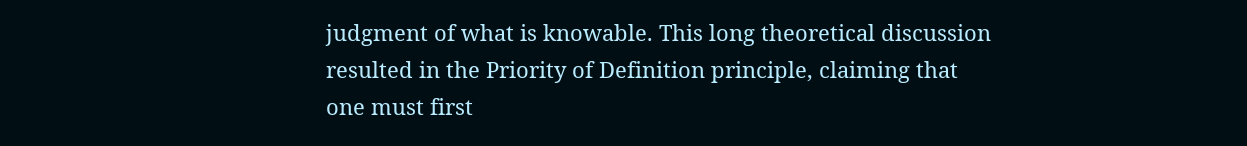judgment of what is knowable. This long theoretical discussion resulted in the Priority of Definition principle, claiming that one must first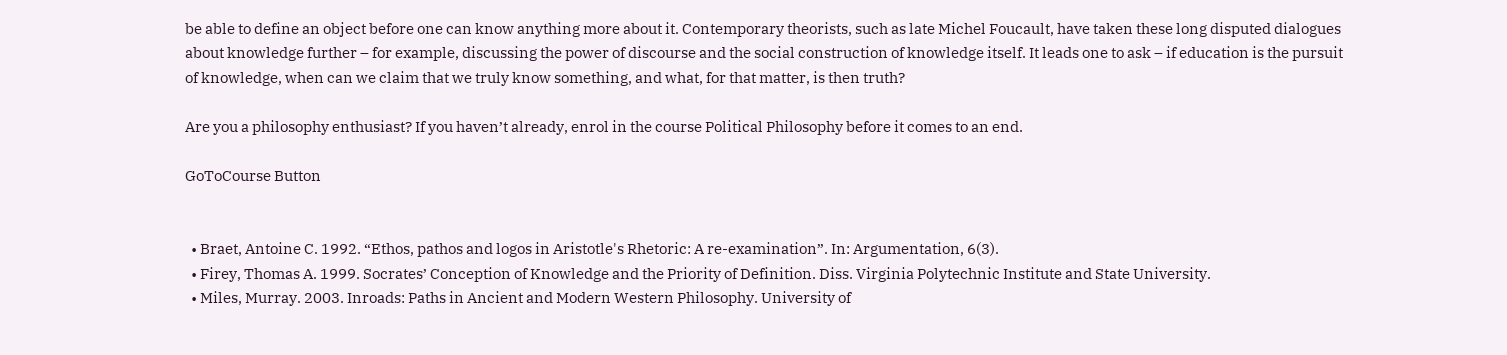be able to define an object before one can know anything more about it. Contemporary theorists, such as late Michel Foucault, have taken these long disputed dialogues about knowledge further – for example, discussing the power of discourse and the social construction of knowledge itself. It leads one to ask – if education is the pursuit of knowledge, when can we claim that we truly know something, and what, for that matter, is then truth?

Are you a philosophy enthusiast? If you haven’t already, enrol in the course Political Philosophy before it comes to an end.

GoToCourse Button


  • Braet, Antoine C. 1992. “Ethos, pathos and logos in Aristotle's Rhetoric: A re-examination”. In: Argumentation, 6(3).
  • Firey, Thomas A. 1999. Socrates’ Conception of Knowledge and the Priority of Definition. Diss. Virginia Polytechnic Institute and State University.
  • Miles, Murray. 2003. Inroads: Paths in Ancient and Modern Western Philosophy. University of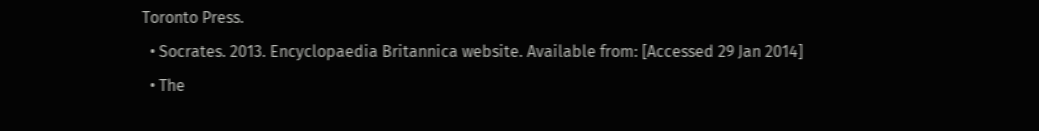Toronto Press.
  • Socrates. 2013. Encyclopaedia Britannica website. Available from: [Accessed 29 Jan 2014]
  • The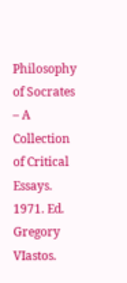Philosophy of Socrates – A Collection of Critical Essays. 1971. Ed. Gregory VIastos.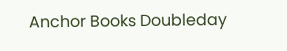Anchor Books Doubleday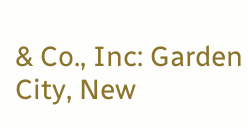& Co., Inc: Garden City, New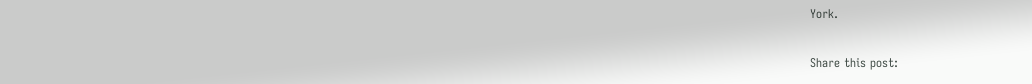York.

Share this post: